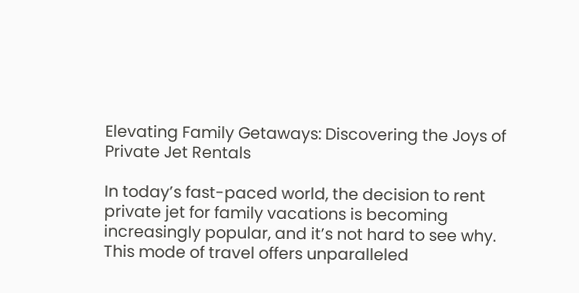Elevating Family Getaways: Discovering the Joys of Private Jet Rentals

In today’s fast-paced world, the decision to rent private jet for family vacations is becoming increasingly popular, and it’s not hard to see why. This mode of travel offers unparalleled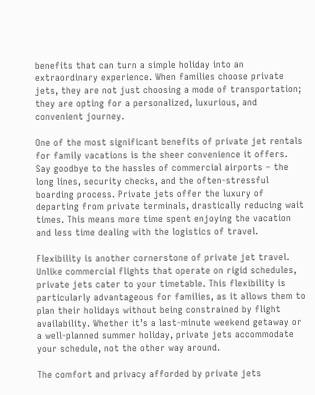benefits that can turn a simple holiday into an extraordinary experience. When families choose private jets, they are not just choosing a mode of transportation; they are opting for a personalized, luxurious, and convenient journey.

One of the most significant benefits of private jet rentals for family vacations is the sheer convenience it offers. Say goodbye to the hassles of commercial airports – the long lines, security checks, and the often-stressful boarding process. Private jets offer the luxury of departing from private terminals, drastically reducing wait times. This means more time spent enjoying the vacation and less time dealing with the logistics of travel.

Flexibility is another cornerstone of private jet travel. Unlike commercial flights that operate on rigid schedules, private jets cater to your timetable. This flexibility is particularly advantageous for families, as it allows them to plan their holidays without being constrained by flight availability. Whether it’s a last-minute weekend getaway or a well-planned summer holiday, private jets accommodate your schedule, not the other way around.

The comfort and privacy afforded by private jets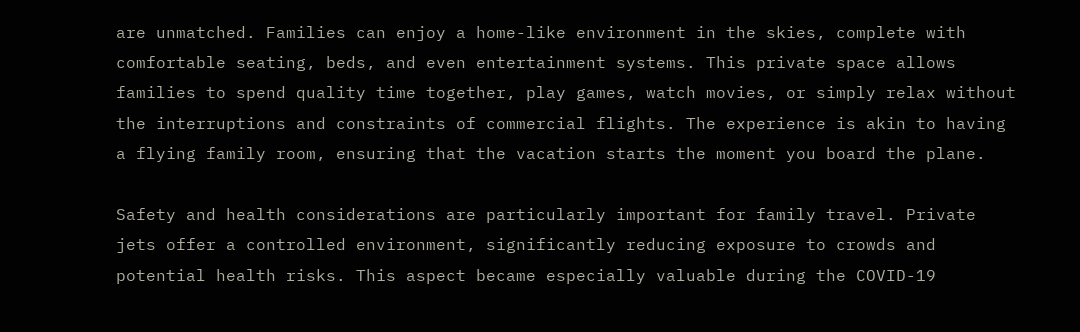are unmatched. Families can enjoy a home-like environment in the skies, complete with comfortable seating, beds, and even entertainment systems. This private space allows families to spend quality time together, play games, watch movies, or simply relax without the interruptions and constraints of commercial flights. The experience is akin to having a flying family room, ensuring that the vacation starts the moment you board the plane.

Safety and health considerations are particularly important for family travel. Private jets offer a controlled environment, significantly reducing exposure to crowds and potential health risks. This aspect became especially valuable during the COVID-19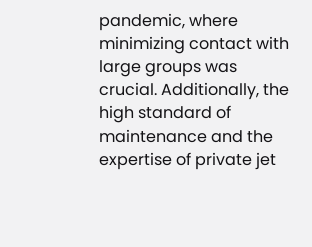pandemic, where minimizing contact with large groups was crucial. Additionally, the high standard of maintenance and the expertise of private jet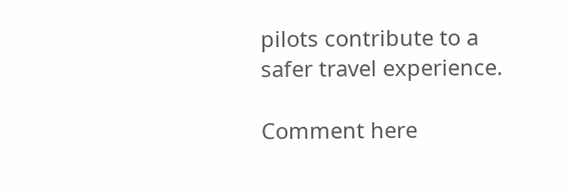pilots contribute to a safer travel experience.

Comment here